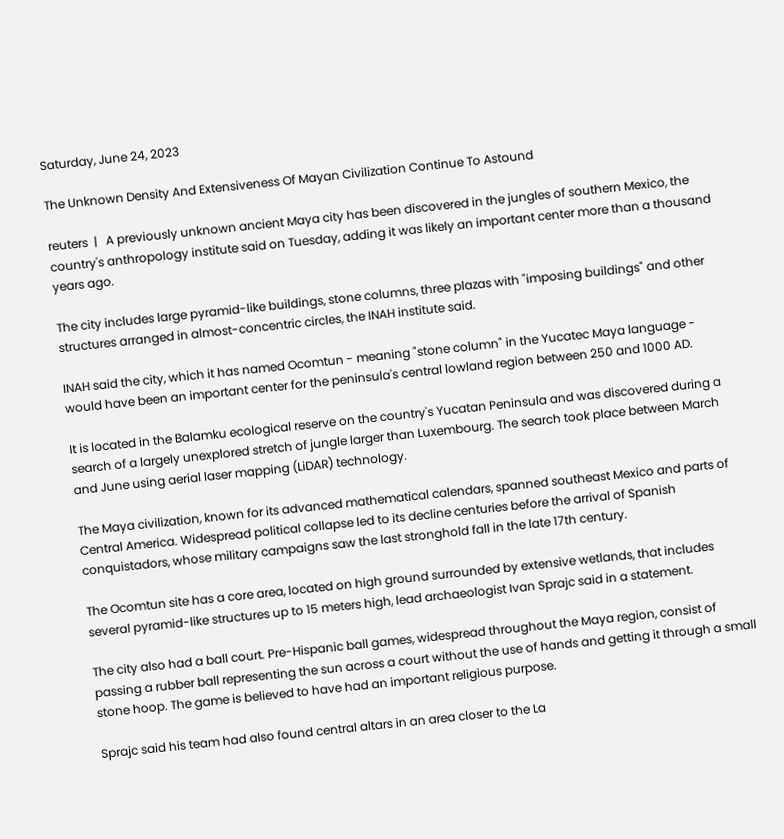Saturday, June 24, 2023

The Unknown Density And Extensiveness Of Mayan Civilization Continue To Astound

reuters  |   A previously unknown ancient Maya city has been discovered in the jungles of southern Mexico, the country's anthropology institute said on Tuesday, adding it was likely an important center more than a thousand years ago.

The city includes large pyramid-like buildings, stone columns, three plazas with "imposing buildings" and other structures arranged in almost-concentric circles, the INAH institute said.

INAH said the city, which it has named Ocomtun - meaning "stone column" in the Yucatec Maya language - would have been an important center for the peninsula's central lowland region between 250 and 1000 AD.

It is located in the Balamku ecological reserve on the country's Yucatan Peninsula and was discovered during a search of a largely unexplored stretch of jungle larger than Luxembourg. The search took place between March and June using aerial laser mapping (LiDAR) technology.

The Maya civilization, known for its advanced mathematical calendars, spanned southeast Mexico and parts of Central America. Widespread political collapse led to its decline centuries before the arrival of Spanish conquistadors, whose military campaigns saw the last stronghold fall in the late 17th century.

The Ocomtun site has a core area, located on high ground surrounded by extensive wetlands, that includes several pyramid-like structures up to 15 meters high, lead archaeologist Ivan Sprajc said in a statement.

The city also had a ball court. Pre-Hispanic ball games, widespread throughout the Maya region, consist of passing a rubber ball representing the sun across a court without the use of hands and getting it through a small stone hoop. The game is believed to have had an important religious purpose.

Sprajc said his team had also found central altars in an area closer to the La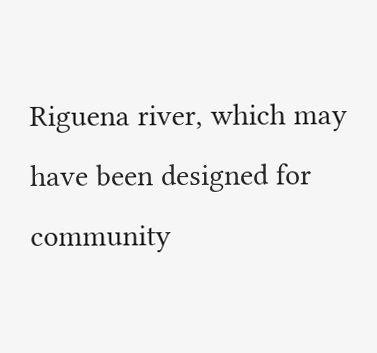Riguena river, which may have been designed for community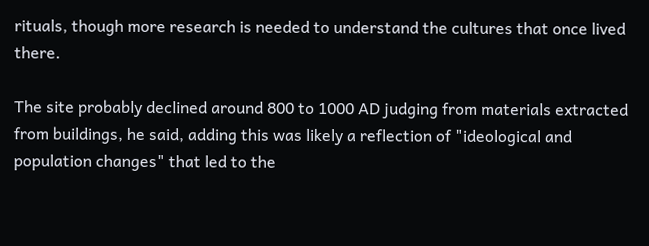rituals, though more research is needed to understand the cultures that once lived there.

The site probably declined around 800 to 1000 AD judging from materials extracted from buildings, he said, adding this was likely a reflection of "ideological and population changes" that led to the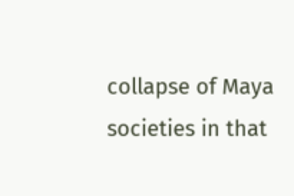collapse of Maya societies in that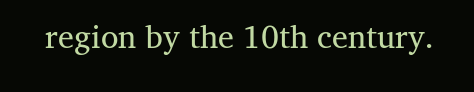region by the 10th century.